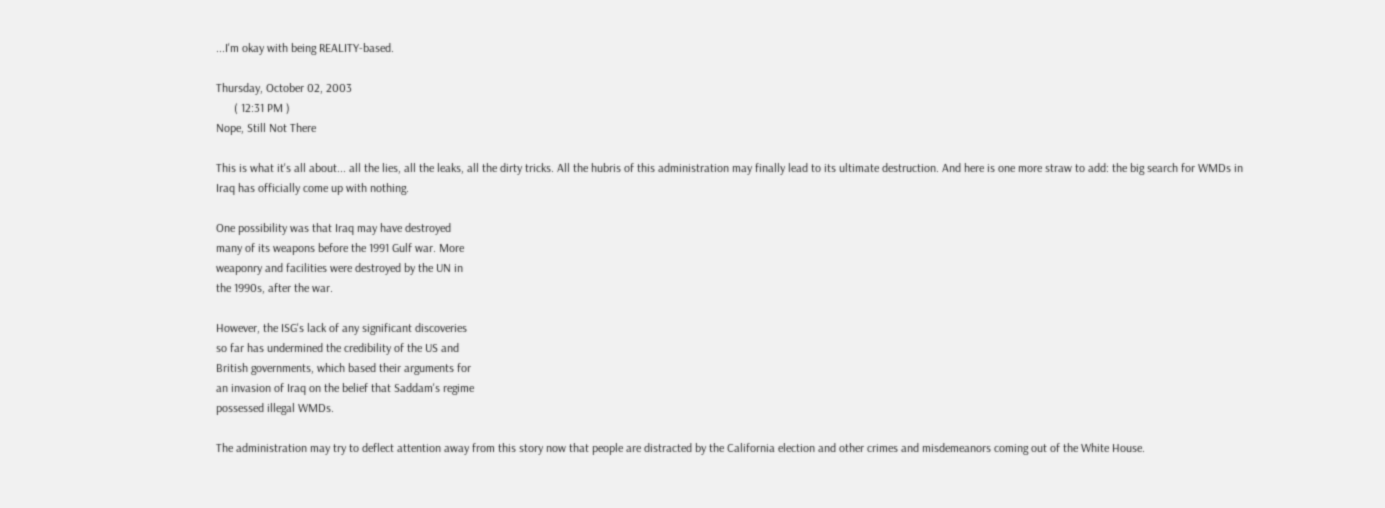...I'm okay with being REALITY-based.

Thursday, October 02, 2003
      ( 12:31 PM )
Nope, Still Not There

This is what it's all about... all the lies, all the leaks, all the dirty tricks. All the hubris of this administration may finally lead to its ultimate destruction. And here is one more straw to add: the big search for WMDs in Iraq has officially come up with nothing.

One possibility was that Iraq may have destroyed
many of its weapons before the 1991 Gulf war. More
weaponry and facilities were destroyed by the UN in
the 1990s, after the war.

However, the ISG's lack of any significant discoveries
so far has undermined the credibility of the US and
British governments, which based their arguments for
an invasion of Iraq on the belief that Saddam's regime
possessed illegal WMDs.

The administration may try to deflect attention away from this story now that people are distracted by the California election and other crimes and misdemeanors coming out of the White House.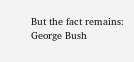But the fact remains: George Bush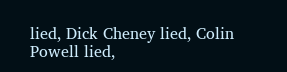lied, Dick Cheney lied, Colin Powell lied,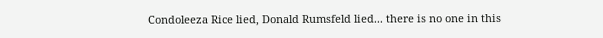Condoleeza Rice lied, Donald Rumsfeld lied... there is no one in this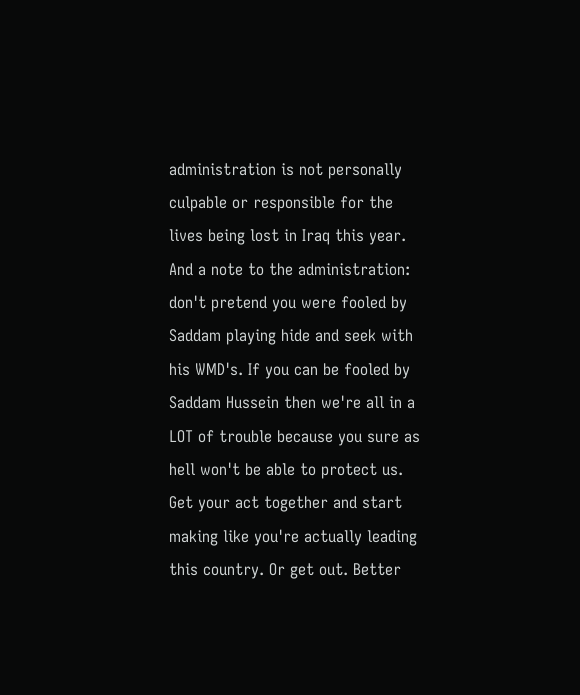administration is not personally culpable or responsible for the lives being lost in Iraq this year. And a note to the administration: don't pretend you were fooled by Saddam playing hide and seek with his WMD's. If you can be fooled by Saddam Hussein then we're all in a LOT of trouble because you sure as hell won't be able to protect us. Get your act together and start making like you're actually leading this country. Or get out. Better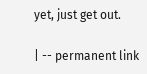yet, just get out.

| -- permanent link